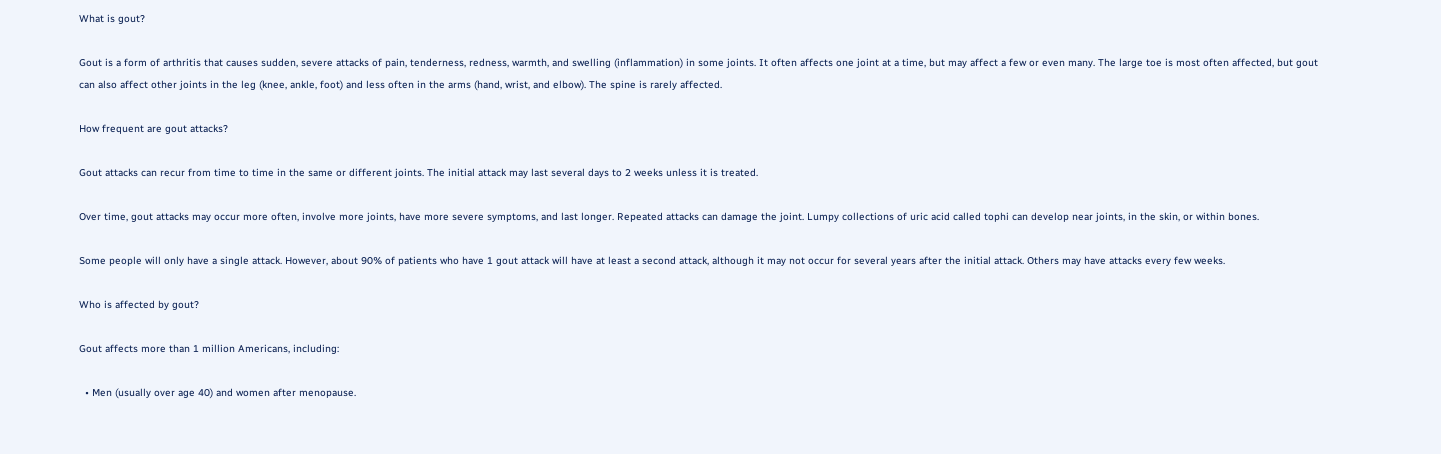What is gout?

Gout is a form of arthritis that causes sudden, severe attacks of pain, tenderness, redness, warmth, and swelling (inflammation) in some joints. It often affects one joint at a time, but may affect a few or even many. The large toe is most often affected, but gout can also affect other joints in the leg (knee, ankle, foot) and less often in the arms (hand, wrist, and elbow). The spine is rarely affected.

How frequent are gout attacks?

Gout attacks can recur from time to time in the same or different joints. The initial attack may last several days to 2 weeks unless it is treated.

Over time, gout attacks may occur more often, involve more joints, have more severe symptoms, and last longer. Repeated attacks can damage the joint. Lumpy collections of uric acid called tophi can develop near joints, in the skin, or within bones.

Some people will only have a single attack. However, about 90% of patients who have 1 gout attack will have at least a second attack, although it may not occur for several years after the initial attack. Others may have attacks every few weeks.

Who is affected by gout?

Gout affects more than 1 million Americans, including:

  • Men (usually over age 40) and women after menopause.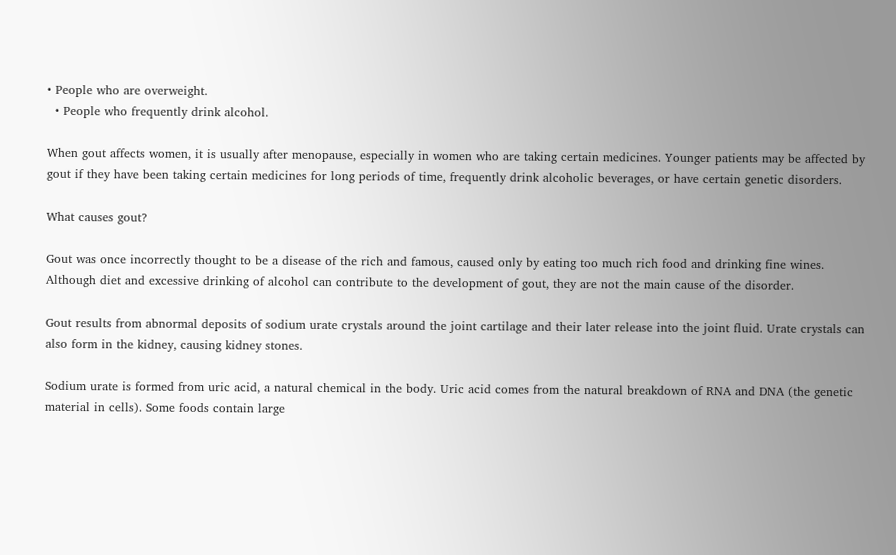• People who are overweight.
  • People who frequently drink alcohol.

When gout affects women, it is usually after menopause, especially in women who are taking certain medicines. Younger patients may be affected by gout if they have been taking certain medicines for long periods of time, frequently drink alcoholic beverages, or have certain genetic disorders.

What causes gout?

Gout was once incorrectly thought to be a disease of the rich and famous, caused only by eating too much rich food and drinking fine wines. Although diet and excessive drinking of alcohol can contribute to the development of gout, they are not the main cause of the disorder.

Gout results from abnormal deposits of sodium urate crystals around the joint cartilage and their later release into the joint fluid. Urate crystals can also form in the kidney, causing kidney stones.

Sodium urate is formed from uric acid, a natural chemical in the body. Uric acid comes from the natural breakdown of RNA and DNA (the genetic material in cells). Some foods contain large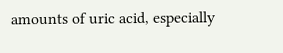amounts of uric acid, especially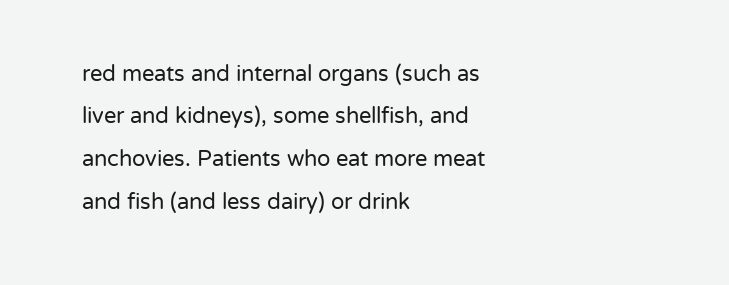red meats and internal organs (such as liver and kidneys), some shellfish, and anchovies. Patients who eat more meat and fish (and less dairy) or drink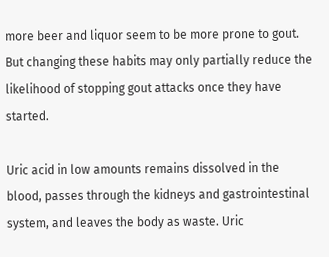more beer and liquor seem to be more prone to gout. But changing these habits may only partially reduce the likelihood of stopping gout attacks once they have started.

Uric acid in low amounts remains dissolved in the blood, passes through the kidneys and gastrointestinal system, and leaves the body as waste. Uric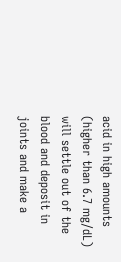acid in high amounts (higher than 6.7 mg/dL) will settle out of the blood and deposit in joints and make a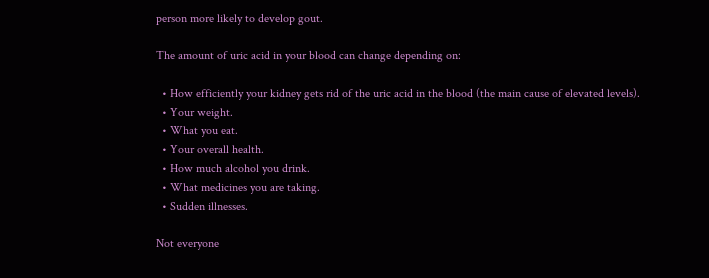person more likely to develop gout.

The amount of uric acid in your blood can change depending on:

  • How efficiently your kidney gets rid of the uric acid in the blood (the main cause of elevated levels).
  • Your weight.
  • What you eat.
  • Your overall health.
  • How much alcohol you drink.
  • What medicines you are taking.
  • Sudden illnesses.

Not everyone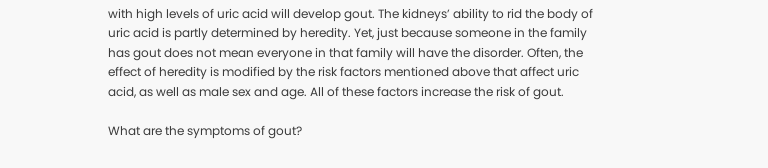with high levels of uric acid will develop gout. The kidneys’ ability to rid the body of uric acid is partly determined by heredity. Yet, just because someone in the family has gout does not mean everyone in that family will have the disorder. Often, the effect of heredity is modified by the risk factors mentioned above that affect uric acid, as well as male sex and age. All of these factors increase the risk of gout.

What are the symptoms of gout?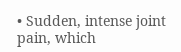• Sudden, intense joint pain, which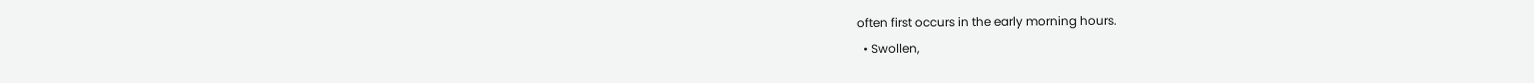often first occurs in the early morning hours.
  • Swollen,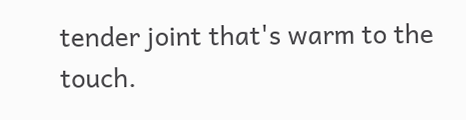tender joint that's warm to the touch.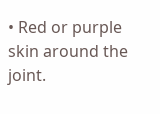• Red or purple skin around the joint.